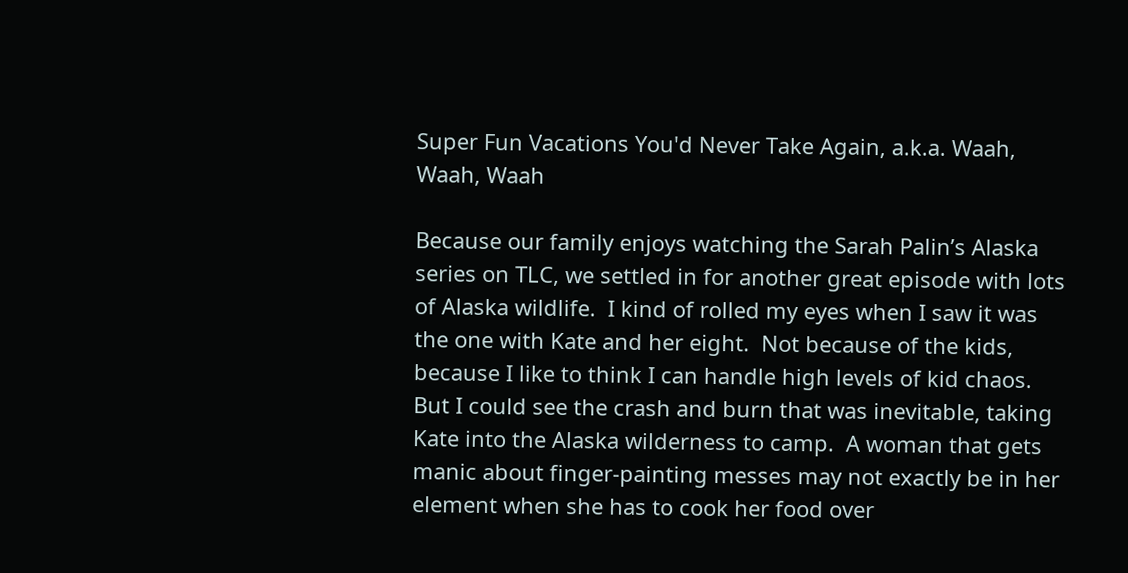Super Fun Vacations You'd Never Take Again, a.k.a. Waah, Waah, Waah

Because our family enjoys watching the Sarah Palin’s Alaska series on TLC, we settled in for another great episode with lots of Alaska wildlife.  I kind of rolled my eyes when I saw it was the one with Kate and her eight.  Not because of the kids, because I like to think I can handle high levels of kid chaos.  But I could see the crash and burn that was inevitable, taking Kate into the Alaska wilderness to camp.  A woman that gets manic about finger-painting messes may not exactly be in her element when she has to cook her food over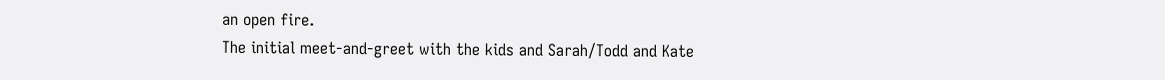an open fire.
The initial meet-and-greet with the kids and Sarah/Todd and Kate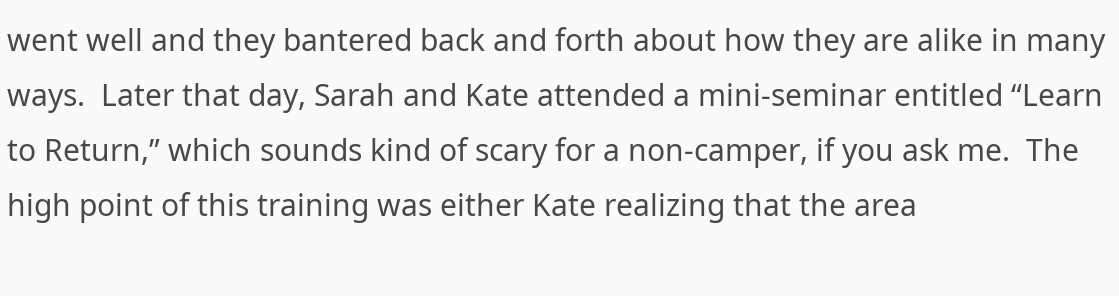went well and they bantered back and forth about how they are alike in many ways.  Later that day, Sarah and Kate attended a mini-seminar entitled “Learn to Return,” which sounds kind of scary for a non-camper, if you ask me.  The high point of this training was either Kate realizing that the area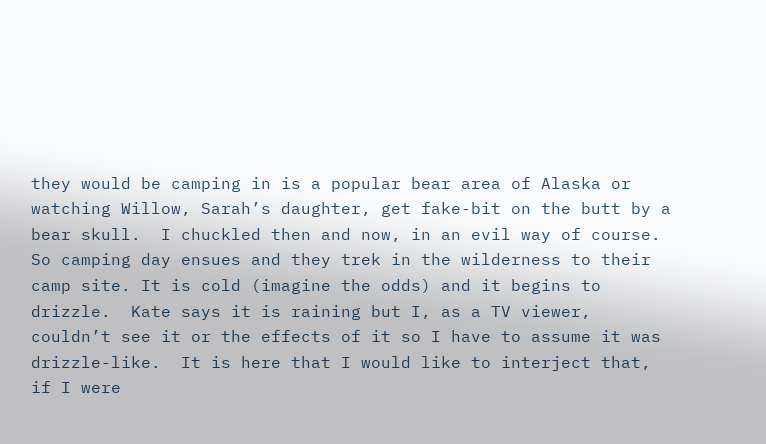they would be camping in is a popular bear area of Alaska or watching Willow, Sarah’s daughter, get fake-bit on the butt by a bear skull.  I chuckled then and now, in an evil way of course.
So camping day ensues and they trek in the wilderness to their camp site. It is cold (imagine the odds) and it begins to drizzle.  Kate says it is raining but I, as a TV viewer, couldn’t see it or the effects of it so I have to assume it was drizzle-like.  It is here that I would like to interject that, if I were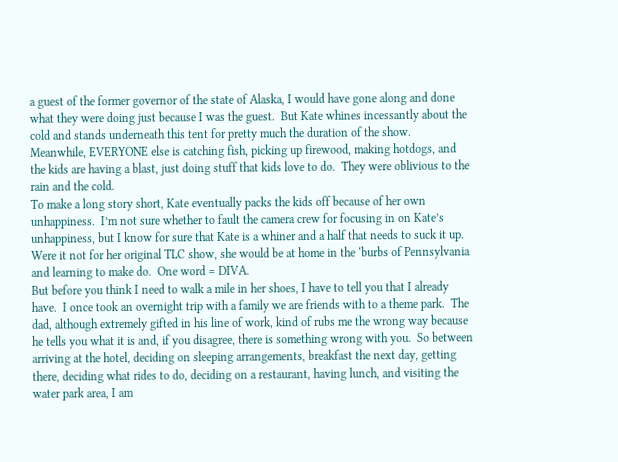a guest of the former governor of the state of Alaska, I would have gone along and done what they were doing just because I was the guest.  But Kate whines incessantly about the cold and stands underneath this tent for pretty much the duration of the show.  Meanwhile, EVERYONE else is catching fish, picking up firewood, making hotdogs, and the kids are having a blast, just doing stuff that kids love to do.  They were oblivious to the rain and the cold.
To make a long story short, Kate eventually packs the kids off because of her own unhappiness.  I’m not sure whether to fault the camera crew for focusing in on Kate’s unhappiness, but I know for sure that Kate is a whiner and a half that needs to suck it up.  Were it not for her original TLC show, she would be at home in the ‘burbs of Pennsylvania and learning to make do.  One word = DIVA.
But before you think I need to walk a mile in her shoes, I have to tell you that I already have.  I once took an overnight trip with a family we are friends with to a theme park.  The dad, although extremely gifted in his line of work, kind of rubs me the wrong way because he tells you what it is and, if you disagree, there is something wrong with you.  So between arriving at the hotel, deciding on sleeping arrangements, breakfast the next day, getting there, deciding what rides to do, deciding on a restaurant, having lunch, and visiting the water park area, I am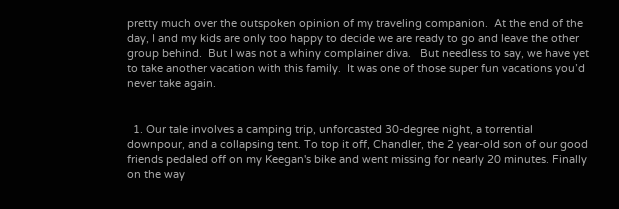pretty much over the outspoken opinion of my traveling companion.  At the end of the day, I and my kids are only too happy to decide we are ready to go and leave the other group behind.  But I was not a whiny complainer diva.   But needless to say, we have yet to take another vacation with this family.  It was one of those super fun vacations you’d never take again.


  1. Our tale involves a camping trip, unforcasted 30-degree night, a torrential downpour, and a collapsing tent. To top it off, Chandler, the 2 year-old son of our good friends pedaled off on my Keegan's bike and went missing for nearly 20 minutes. Finally on the way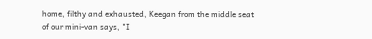home, filthy and exhausted, Keegan from the middle seat of our mini-van says, "I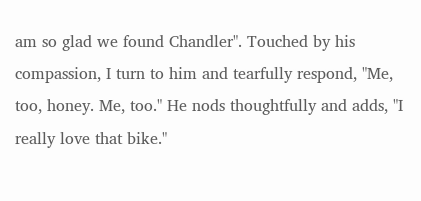am so glad we found Chandler". Touched by his compassion, I turn to him and tearfully respond, "Me, too, honey. Me, too." He nods thoughtfully and adds, "I really love that bike."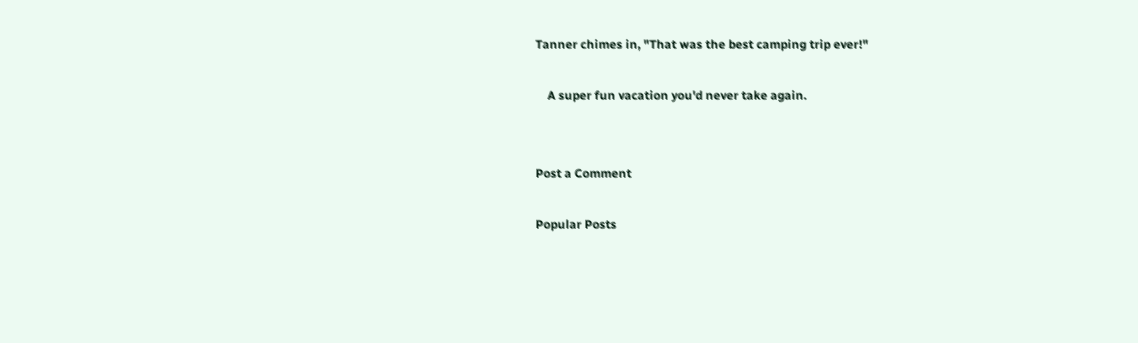Tanner chimes in, "That was the best camping trip ever!"

    A super fun vacation you'd never take again.


Post a Comment

Popular Posts